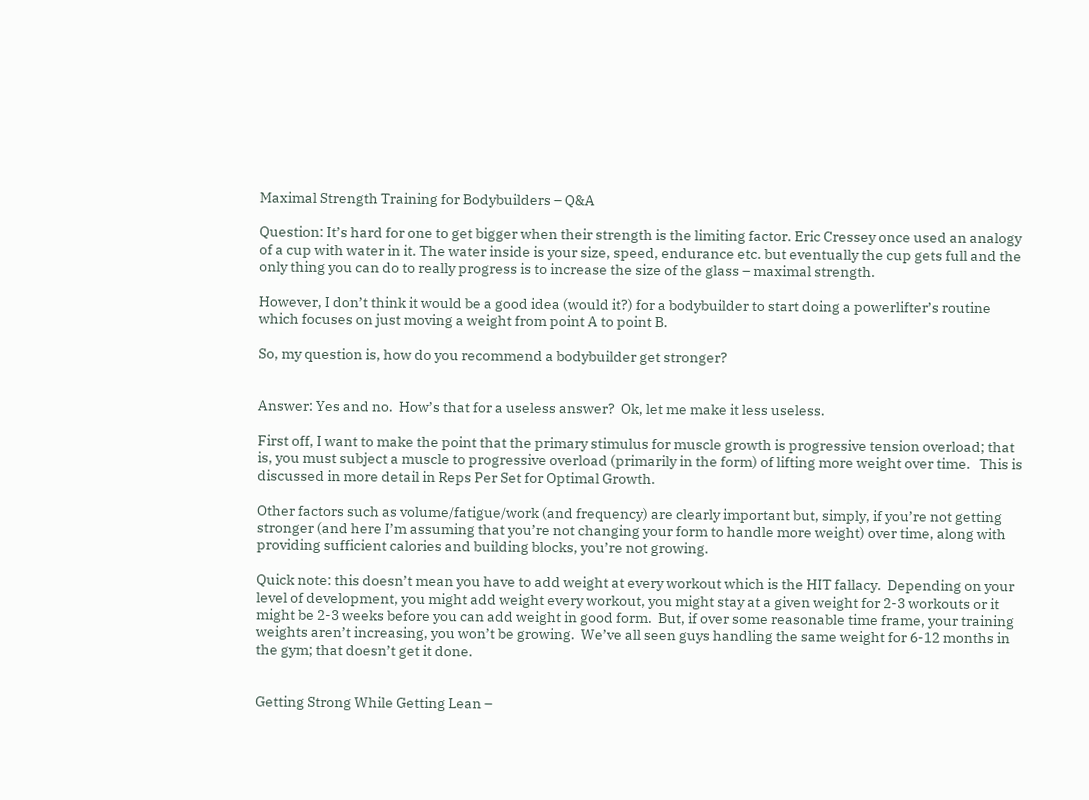Maximal Strength Training for Bodybuilders – Q&A

Question: It’s hard for one to get bigger when their strength is the limiting factor. Eric Cressey once used an analogy of a cup with water in it. The water inside is your size, speed, endurance etc. but eventually the cup gets full and the only thing you can do to really progress is to increase the size of the glass – maximal strength.

However, I don’t think it would be a good idea (would it?) for a bodybuilder to start doing a powerlifter’s routine which focuses on just moving a weight from point A to point B.

So, my question is, how do you recommend a bodybuilder get stronger?


Answer: Yes and no.  How’s that for a useless answer?  Ok, let me make it less useless.

First off, I want to make the point that the primary stimulus for muscle growth is progressive tension overload; that is, you must subject a muscle to progressive overload (primarily in the form) of lifting more weight over time.   This is discussed in more detail in Reps Per Set for Optimal Growth.

Other factors such as volume/fatigue/work (and frequency) are clearly important but, simply, if you’re not getting stronger (and here I’m assuming that you’re not changing your form to handle more weight) over time, along with providing sufficient calories and building blocks, you’re not growing.

Quick note: this doesn’t mean you have to add weight at every workout which is the HIT fallacy.  Depending on your level of development, you might add weight every workout, you might stay at a given weight for 2-3 workouts or it might be 2-3 weeks before you can add weight in good form.  But, if over some reasonable time frame, your training weights aren’t increasing, you won’t be growing.  We’ve all seen guys handling the same weight for 6-12 months in the gym; that doesn’t get it done.


Getting Strong While Getting Lean –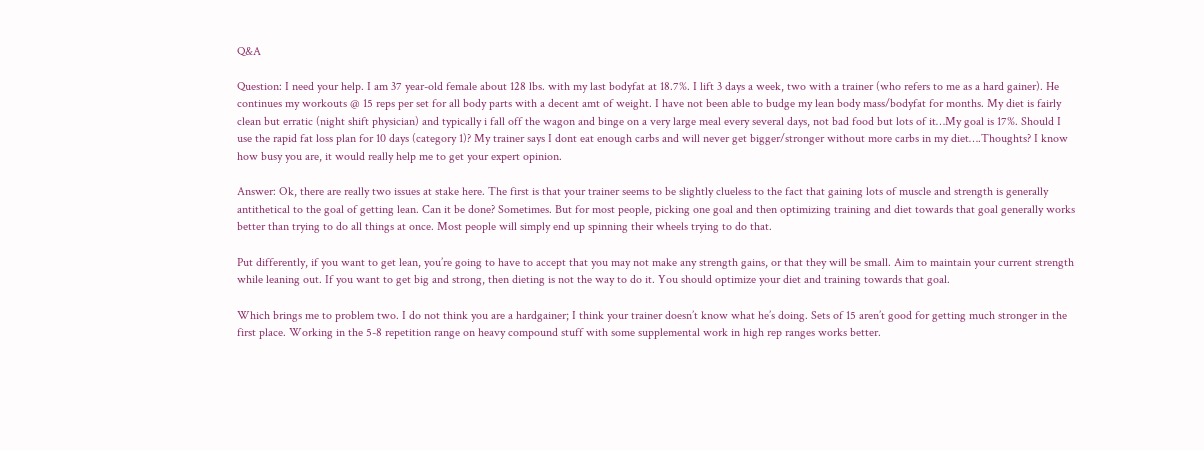Q&A

Question: I need your help. I am 37 year-old female about 128 lbs. with my last bodyfat at 18.7%. I lift 3 days a week, two with a trainer (who refers to me as a hard gainer). He continues my workouts @ 15 reps per set for all body parts with a decent amt of weight. I have not been able to budge my lean body mass/bodyfat for months. My diet is fairly clean but erratic (night shift physician) and typically i fall off the wagon and binge on a very large meal every several days, not bad food but lots of it…My goal is 17%. Should I use the rapid fat loss plan for 10 days (category 1)? My trainer says I dont eat enough carbs and will never get bigger/stronger without more carbs in my diet….Thoughts? I know how busy you are, it would really help me to get your expert opinion.

Answer: Ok, there are really two issues at stake here. The first is that your trainer seems to be slightly clueless to the fact that gaining lots of muscle and strength is generally antithetical to the goal of getting lean. Can it be done? Sometimes. But for most people, picking one goal and then optimizing training and diet towards that goal generally works better than trying to do all things at once. Most people will simply end up spinning their wheels trying to do that.

Put differently, if you want to get lean, you’re going to have to accept that you may not make any strength gains, or that they will be small. Aim to maintain your current strength while leaning out. If you want to get big and strong, then dieting is not the way to do it. You should optimize your diet and training towards that goal.

Which brings me to problem two. I do not think you are a hardgainer; I think your trainer doesn’t know what he’s doing. Sets of 15 aren’t good for getting much stronger in the first place. Working in the 5-8 repetition range on heavy compound stuff with some supplemental work in high rep ranges works better.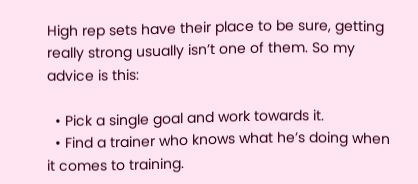High rep sets have their place to be sure, getting really strong usually isn’t one of them. So my advice is this:

  • Pick a single goal and work towards it.
  • Find a trainer who knows what he’s doing when it comes to training.